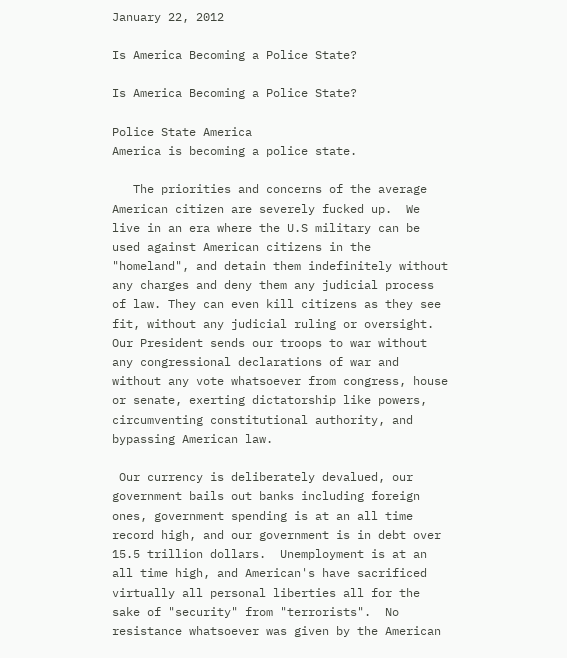January 22, 2012

Is America Becoming a Police State?

Is America Becoming a Police State?

Police State America
America is becoming a police state.

   The priorities and concerns of the average American citizen are severely fucked up.  We live in an era where the U.S military can be used against American citizens in the "homeland", and detain them indefinitely without any charges and deny them any judicial process of law. They can even kill citizens as they see fit, without any judicial ruling or oversight.  Our President sends our troops to war without any congressional declarations of war and without any vote whatsoever from congress, house or senate, exerting dictatorship like powers, circumventing constitutional authority, and bypassing American law.

 Our currency is deliberately devalued, our government bails out banks including foreign ones, government spending is at an all time record high, and our government is in debt over 15.5 trillion dollars.  Unemployment is at an all time high, and American's have sacrificed virtually all personal liberties all for the sake of "security" from "terrorists".  No resistance whatsoever was given by the American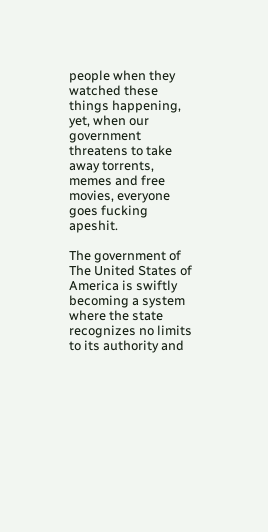people when they watched these things happening, yet, when our government threatens to take away torrents, memes and free movies, everyone goes fucking apeshit.

The government of The United States of America is swiftly becoming a system where the state recognizes no limits to its authority and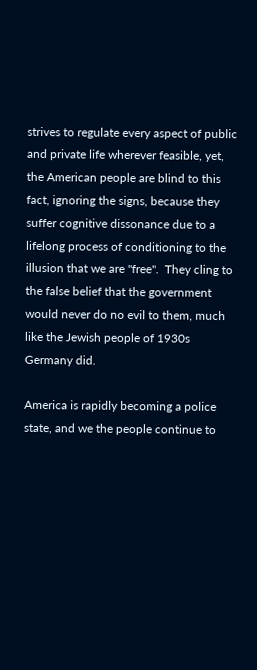strives to regulate every aspect of public and private life wherever feasible, yet, the American people are blind to this fact, ignoring the signs, because they suffer cognitive dissonance due to a lifelong process of conditioning to the illusion that we are "free".  They cling to the false belief that the government would never do no evil to them, much like the Jewish people of 1930s Germany did.

America is rapidly becoming a police state, and we the people continue to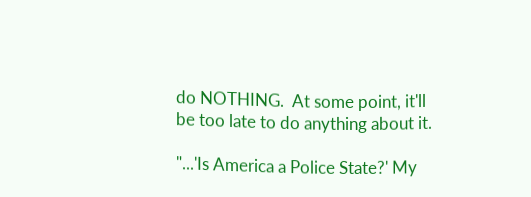do NOTHING.  At some point, it'll be too late to do anything about it.

"...'Is America a Police State?' My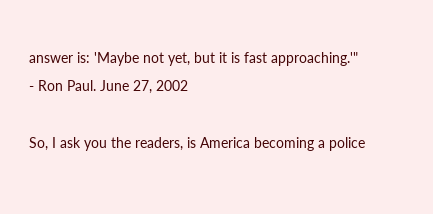answer is: 'Maybe not yet, but it is fast approaching.'"
- Ron Paul. June 27, 2002

So, I ask you the readers, is America becoming a police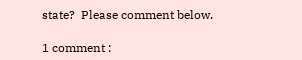state?  Please comment below.

1 comment :